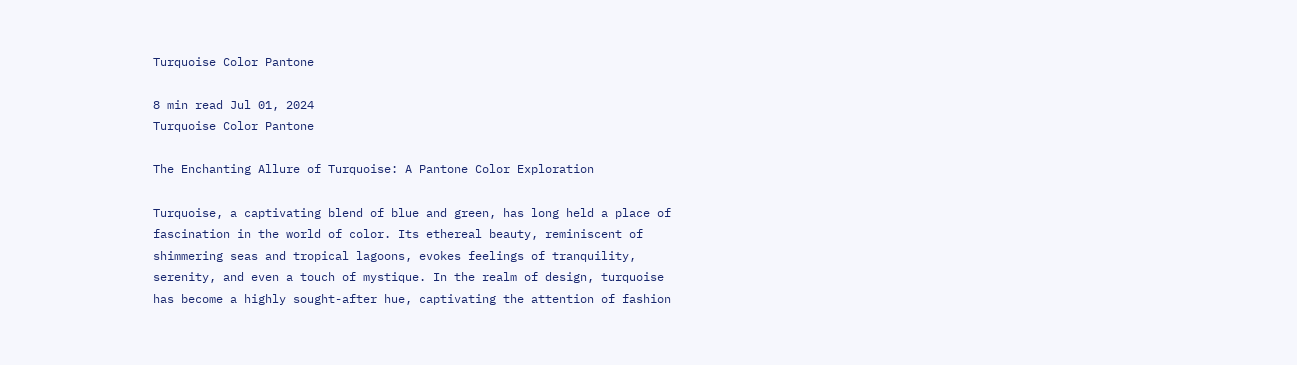Turquoise Color Pantone

8 min read Jul 01, 2024
Turquoise Color Pantone

The Enchanting Allure of Turquoise: A Pantone Color Exploration

Turquoise, a captivating blend of blue and green, has long held a place of fascination in the world of color. Its ethereal beauty, reminiscent of shimmering seas and tropical lagoons, evokes feelings of tranquility, serenity, and even a touch of mystique. In the realm of design, turquoise has become a highly sought-after hue, captivating the attention of fashion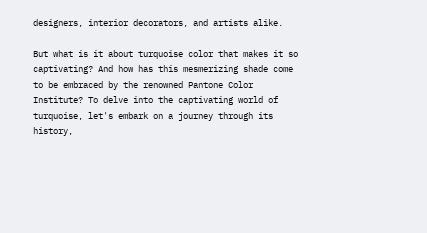designers, interior decorators, and artists alike.

But what is it about turquoise color that makes it so captivating? And how has this mesmerizing shade come to be embraced by the renowned Pantone Color Institute? To delve into the captivating world of turquoise, let's embark on a journey through its history,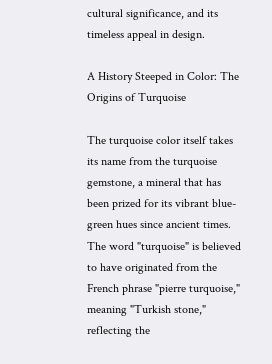cultural significance, and its timeless appeal in design.

A History Steeped in Color: The Origins of Turquoise

The turquoise color itself takes its name from the turquoise gemstone, a mineral that has been prized for its vibrant blue-green hues since ancient times. The word "turquoise" is believed to have originated from the French phrase "pierre turquoise," meaning "Turkish stone," reflecting the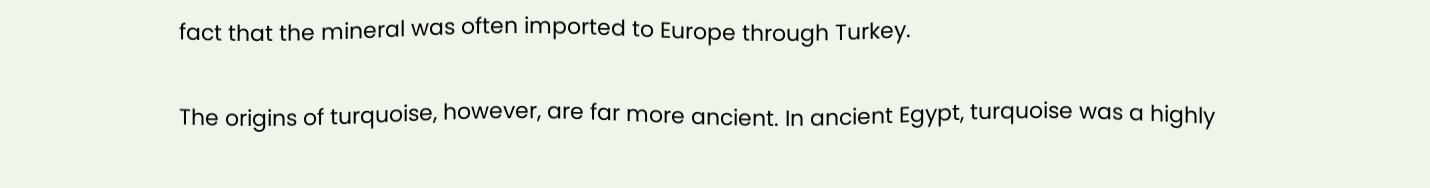fact that the mineral was often imported to Europe through Turkey.

The origins of turquoise, however, are far more ancient. In ancient Egypt, turquoise was a highly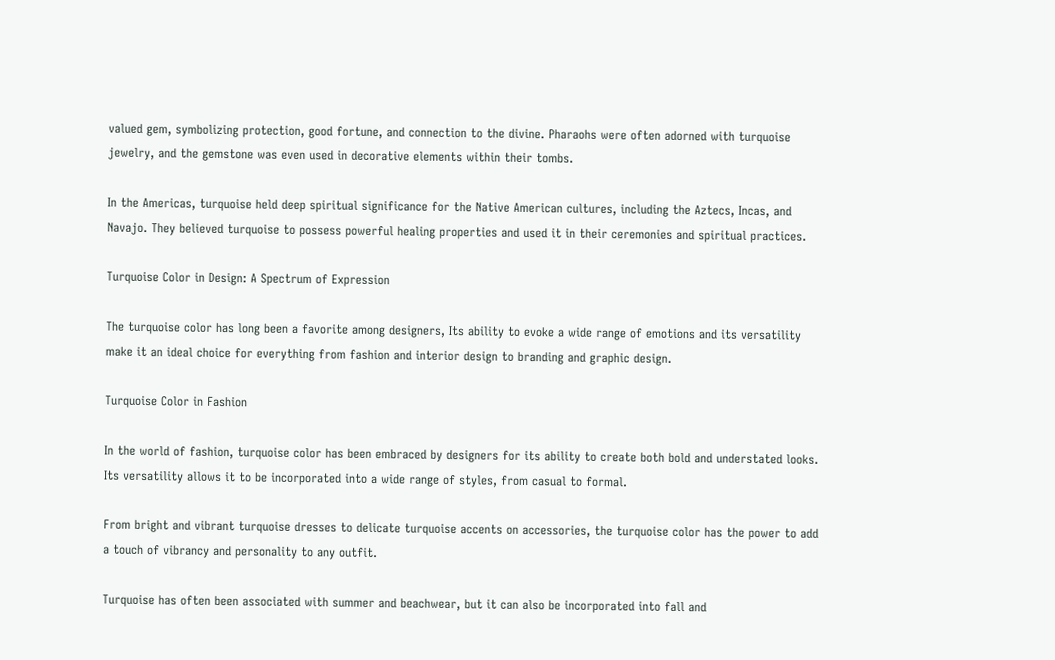valued gem, symbolizing protection, good fortune, and connection to the divine. Pharaohs were often adorned with turquoise jewelry, and the gemstone was even used in decorative elements within their tombs.

In the Americas, turquoise held deep spiritual significance for the Native American cultures, including the Aztecs, Incas, and Navajo. They believed turquoise to possess powerful healing properties and used it in their ceremonies and spiritual practices.

Turquoise Color in Design: A Spectrum of Expression

The turquoise color has long been a favorite among designers, Its ability to evoke a wide range of emotions and its versatility make it an ideal choice for everything from fashion and interior design to branding and graphic design.

Turquoise Color in Fashion

In the world of fashion, turquoise color has been embraced by designers for its ability to create both bold and understated looks. Its versatility allows it to be incorporated into a wide range of styles, from casual to formal.

From bright and vibrant turquoise dresses to delicate turquoise accents on accessories, the turquoise color has the power to add a touch of vibrancy and personality to any outfit.

Turquoise has often been associated with summer and beachwear, but it can also be incorporated into fall and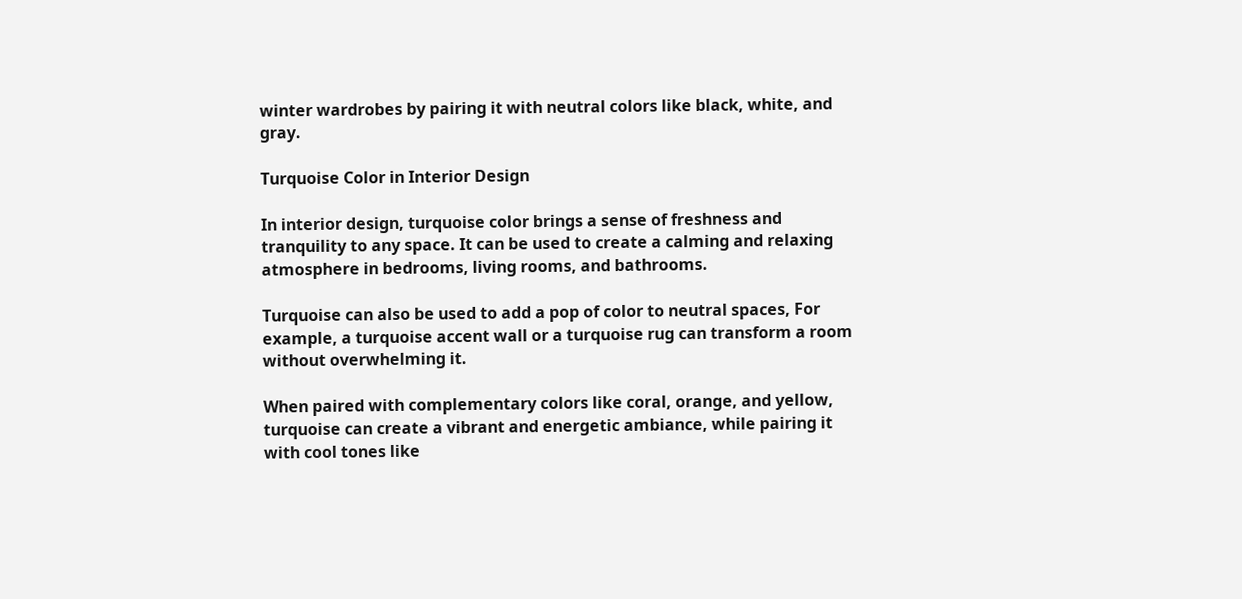winter wardrobes by pairing it with neutral colors like black, white, and gray.

Turquoise Color in Interior Design

In interior design, turquoise color brings a sense of freshness and tranquility to any space. It can be used to create a calming and relaxing atmosphere in bedrooms, living rooms, and bathrooms.

Turquoise can also be used to add a pop of color to neutral spaces, For example, a turquoise accent wall or a turquoise rug can transform a room without overwhelming it.

When paired with complementary colors like coral, orange, and yellow, turquoise can create a vibrant and energetic ambiance, while pairing it with cool tones like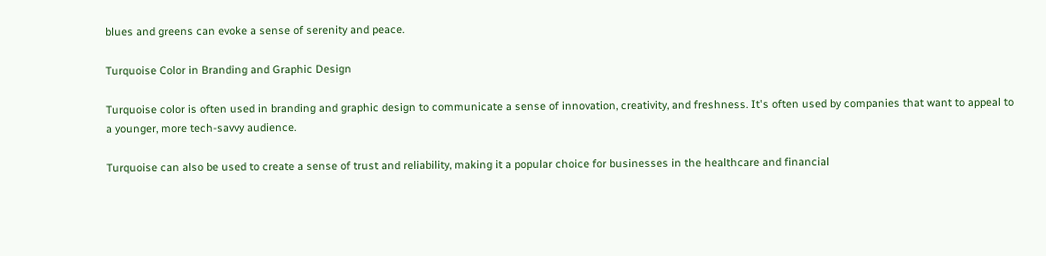blues and greens can evoke a sense of serenity and peace.

Turquoise Color in Branding and Graphic Design

Turquoise color is often used in branding and graphic design to communicate a sense of innovation, creativity, and freshness. It's often used by companies that want to appeal to a younger, more tech-savvy audience.

Turquoise can also be used to create a sense of trust and reliability, making it a popular choice for businesses in the healthcare and financial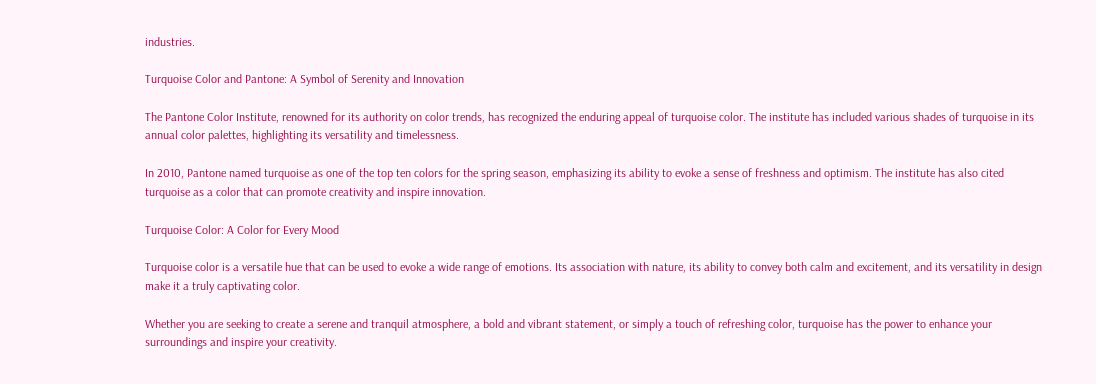industries.

Turquoise Color and Pantone: A Symbol of Serenity and Innovation

The Pantone Color Institute, renowned for its authority on color trends, has recognized the enduring appeal of turquoise color. The institute has included various shades of turquoise in its annual color palettes, highlighting its versatility and timelessness.

In 2010, Pantone named turquoise as one of the top ten colors for the spring season, emphasizing its ability to evoke a sense of freshness and optimism. The institute has also cited turquoise as a color that can promote creativity and inspire innovation.

Turquoise Color: A Color for Every Mood

Turquoise color is a versatile hue that can be used to evoke a wide range of emotions. Its association with nature, its ability to convey both calm and excitement, and its versatility in design make it a truly captivating color.

Whether you are seeking to create a serene and tranquil atmosphere, a bold and vibrant statement, or simply a touch of refreshing color, turquoise has the power to enhance your surroundings and inspire your creativity.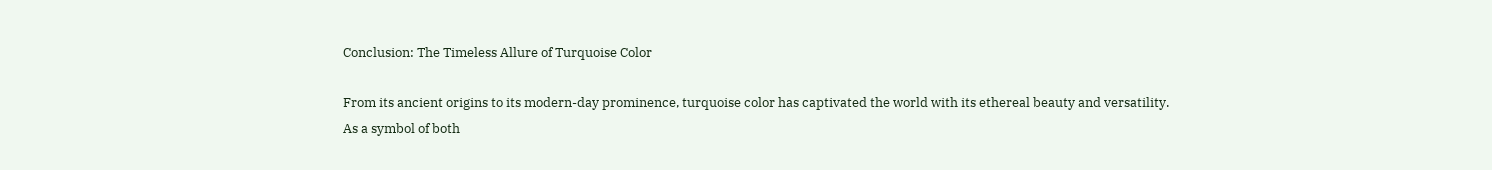Conclusion: The Timeless Allure of Turquoise Color

From its ancient origins to its modern-day prominence, turquoise color has captivated the world with its ethereal beauty and versatility. As a symbol of both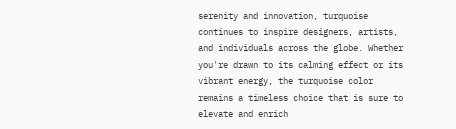serenity and innovation, turquoise continues to inspire designers, artists, and individuals across the globe. Whether you're drawn to its calming effect or its vibrant energy, the turquoise color remains a timeless choice that is sure to elevate and enrich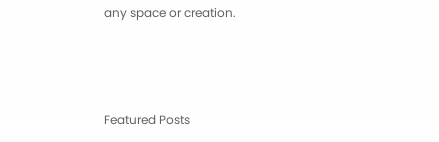any space or creation.



Featured Posts